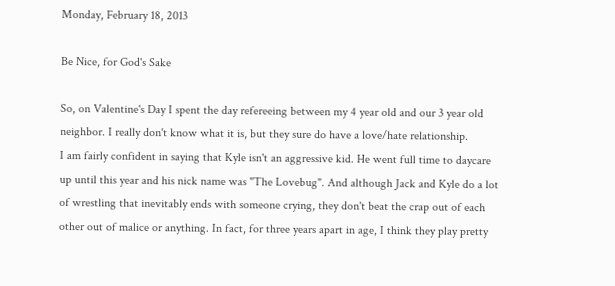Monday, February 18, 2013

Be Nice, for God's Sake

So, on Valentine's Day I spent the day refereeing between my 4 year old and our 3 year old neighbor. I really don't know what it is, but they sure do have a love/hate relationship.
I am fairly confident in saying that Kyle isn't an aggressive kid. He went full time to daycare up until this year and his nick name was "The Lovebug". And although Jack and Kyle do a lot of wrestling that inevitably ends with someone crying, they don't beat the crap out of each other out of malice or anything. In fact, for three years apart in age, I think they play pretty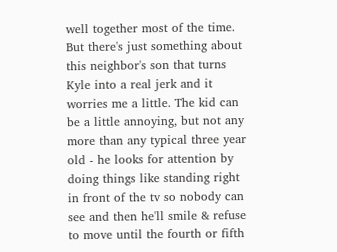well together most of the time.
But there's just something about this neighbor's son that turns Kyle into a real jerk and it worries me a little. The kid can be a little annoying, but not any more than any typical three year old - he looks for attention by doing things like standing right in front of the tv so nobody can see and then he'll smile & refuse to move until the fourth or fifth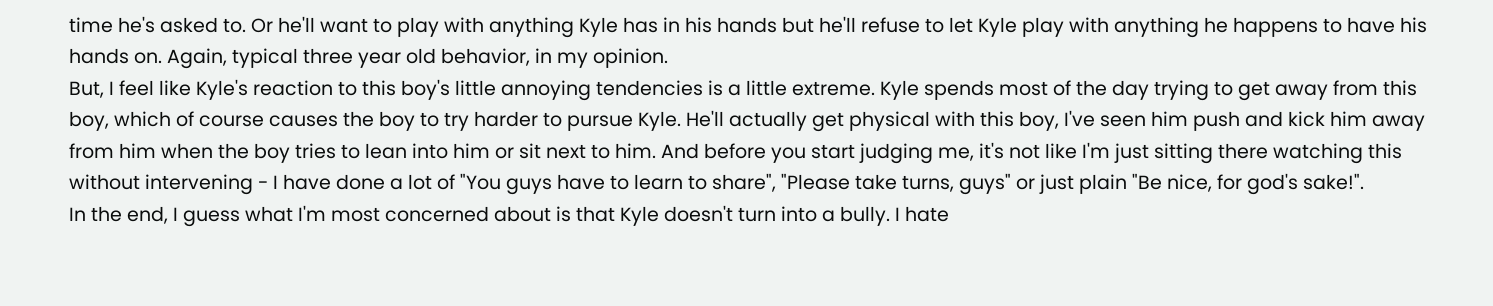time he's asked to. Or he'll want to play with anything Kyle has in his hands but he'll refuse to let Kyle play with anything he happens to have his hands on. Again, typical three year old behavior, in my opinion.
But, I feel like Kyle's reaction to this boy's little annoying tendencies is a little extreme. Kyle spends most of the day trying to get away from this boy, which of course causes the boy to try harder to pursue Kyle. He'll actually get physical with this boy, I've seen him push and kick him away from him when the boy tries to lean into him or sit next to him. And before you start judging me, it's not like I'm just sitting there watching this without intervening - I have done a lot of "You guys have to learn to share", "Please take turns, guys" or just plain "Be nice, for god's sake!".
In the end, I guess what I'm most concerned about is that Kyle doesn't turn into a bully. I hate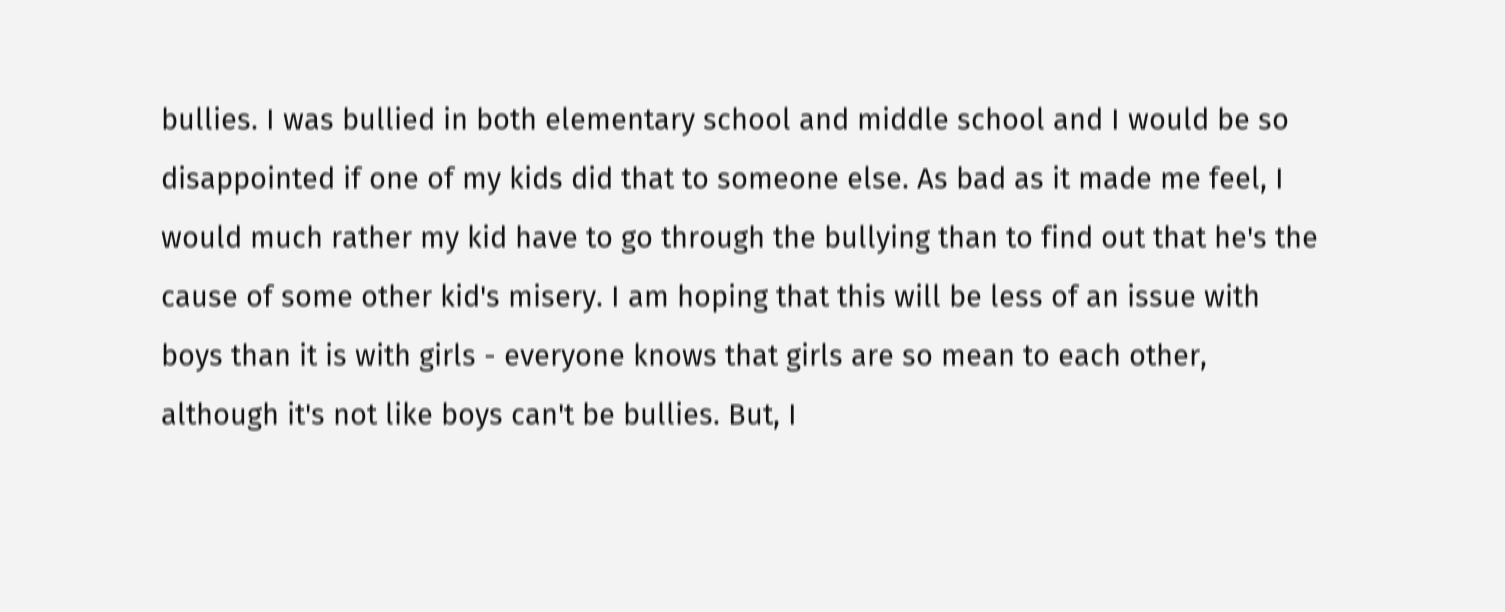bullies. I was bullied in both elementary school and middle school and I would be so disappointed if one of my kids did that to someone else. As bad as it made me feel, I would much rather my kid have to go through the bullying than to find out that he's the cause of some other kid's misery. I am hoping that this will be less of an issue with boys than it is with girls - everyone knows that girls are so mean to each other, although it's not like boys can't be bullies. But, I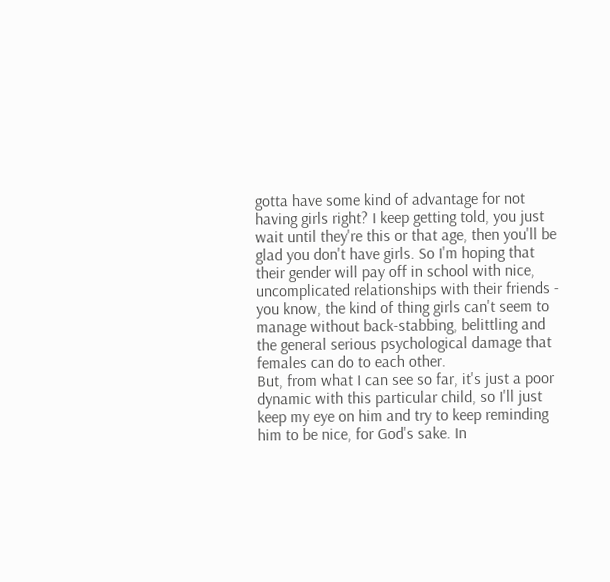gotta have some kind of advantage for not having girls right? I keep getting told, you just wait until they're this or that age, then you'll be glad you don't have girls. So I'm hoping that their gender will pay off in school with nice, uncomplicated relationships with their friends - you know, the kind of thing girls can't seem to manage without back-stabbing, belittling and the general serious psychological damage that females can do to each other.
But, from what I can see so far, it's just a poor dynamic with this particular child, so I'll just keep my eye on him and try to keep reminding him to be nice, for God's sake. In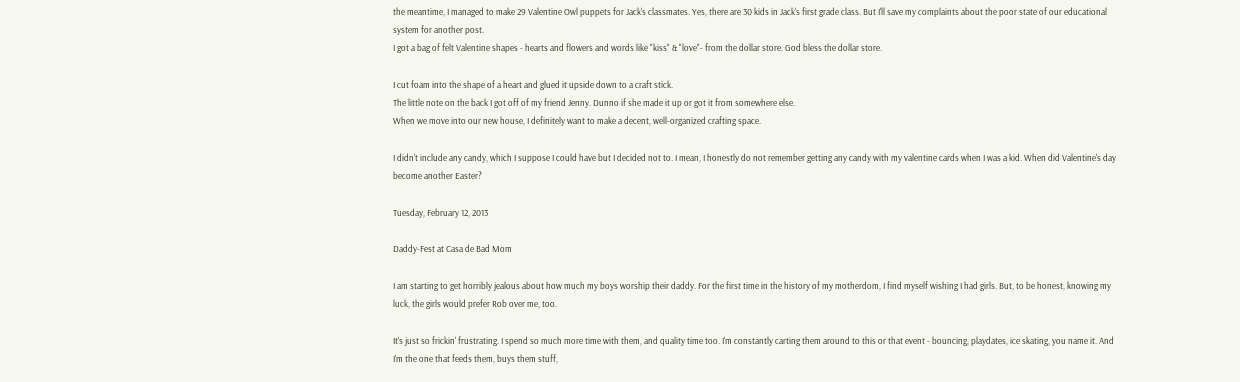the meantime, I managed to make 29 Valentine Owl puppets for Jack's classmates. Yes, there are 30 kids in Jack's first grade class. But I'll save my complaints about the poor state of our educational system for another post.
I got a bag of felt Valentine shapes - hearts and flowers and words like "kiss" & "love"- from the dollar store. God bless the dollar store.

I cut foam into the shape of a heart and glued it upside down to a craft stick.
The little note on the back I got off of my friend Jenny. Dunno if she made it up or got it from somewhere else.
When we move into our new house, I definitely want to make a decent, well-organized crafting space.

I didn't include any candy, which I suppose I could have but I decided not to. I mean, I honestly do not remember getting any candy with my valentine cards when I was a kid. When did Valentine's day become another Easter?

Tuesday, February 12, 2013

Daddy-Fest at Casa de Bad Mom

I am starting to get horribly jealous about how much my boys worship their daddy. For the first time in the history of my motherdom, I find myself wishing I had girls. But, to be honest, knowing my luck, the girls would prefer Rob over me, too.

It's just so frickin' frustrating. I spend so much more time with them, and quality time too. I'm constantly carting them around to this or that event - bouncing, playdates, ice skating, you name it. And I'm the one that feeds them, buys them stuff,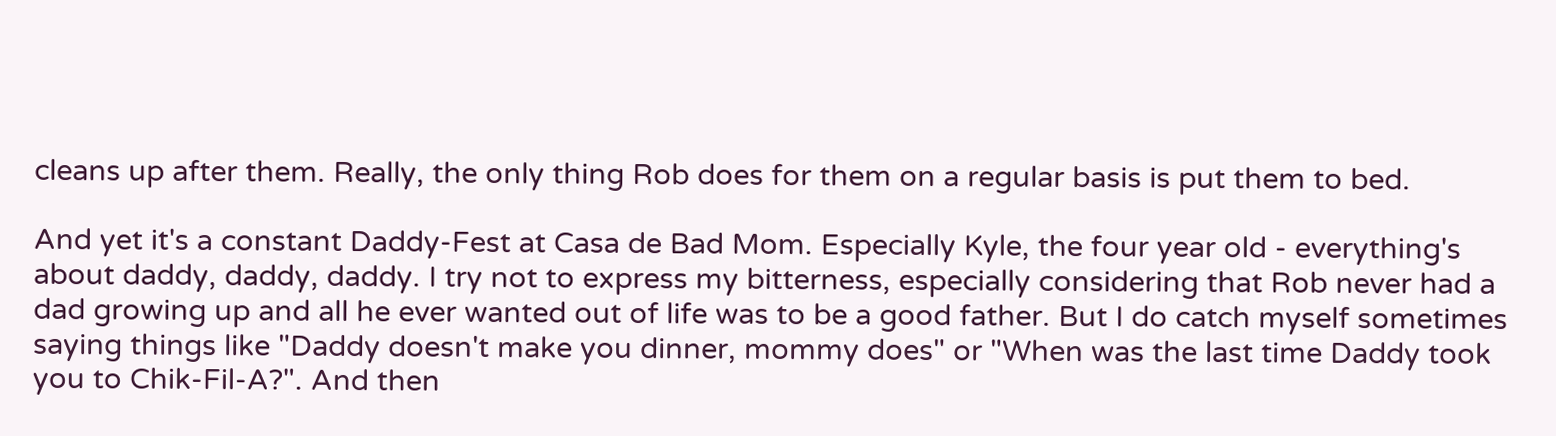cleans up after them. Really, the only thing Rob does for them on a regular basis is put them to bed.

And yet it's a constant Daddy-Fest at Casa de Bad Mom. Especially Kyle, the four year old - everything's about daddy, daddy, daddy. I try not to express my bitterness, especially considering that Rob never had a dad growing up and all he ever wanted out of life was to be a good father. But I do catch myself sometimes saying things like "Daddy doesn't make you dinner, mommy does" or "When was the last time Daddy took you to Chik-Fil-A?". And then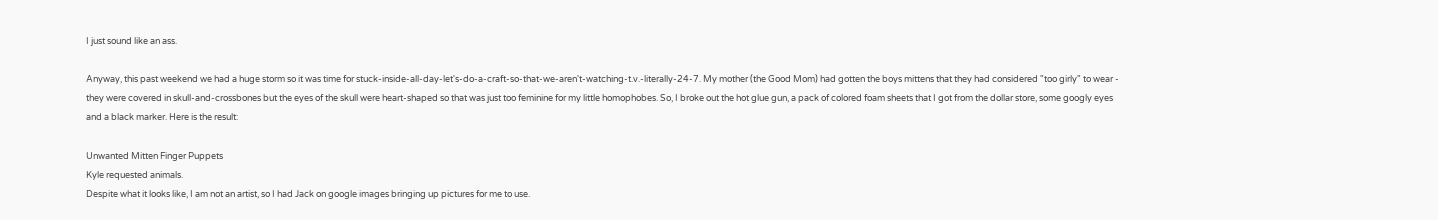I just sound like an ass.

Anyway, this past weekend we had a huge storm so it was time for stuck-inside-all-day-let's-do-a-craft-so-that-we-aren't-watching-t.v.-literally-24-7. My mother (the Good Mom) had gotten the boys mittens that they had considered "too girly" to wear - they were covered in skull-and-crossbones but the eyes of the skull were heart-shaped so that was just too feminine for my little homophobes. So, I broke out the hot glue gun, a pack of colored foam sheets that I got from the dollar store, some googly eyes and a black marker. Here is the result:

Unwanted Mitten Finger Puppets
Kyle requested animals.
Despite what it looks like, I am not an artist, so I had Jack on google images bringing up pictures for me to use.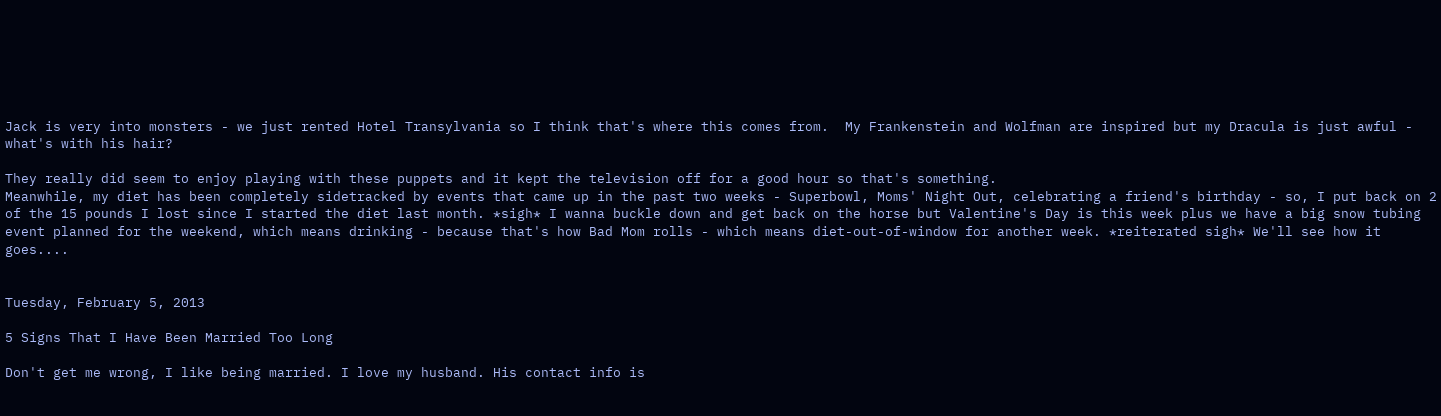Jack is very into monsters - we just rented Hotel Transylvania so I think that's where this comes from.  My Frankenstein and Wolfman are inspired but my Dracula is just awful - what's with his hair?

They really did seem to enjoy playing with these puppets and it kept the television off for a good hour so that's something.
Meanwhile, my diet has been completely sidetracked by events that came up in the past two weeks - Superbowl, Moms' Night Out, celebrating a friend's birthday - so, I put back on 2 of the 15 pounds I lost since I started the diet last month. *sigh* I wanna buckle down and get back on the horse but Valentine's Day is this week plus we have a big snow tubing event planned for the weekend, which means drinking - because that's how Bad Mom rolls - which means diet-out-of-window for another week. *reiterated sigh* We'll see how it goes....


Tuesday, February 5, 2013

5 Signs That I Have Been Married Too Long

Don't get me wrong, I like being married. I love my husband. His contact info is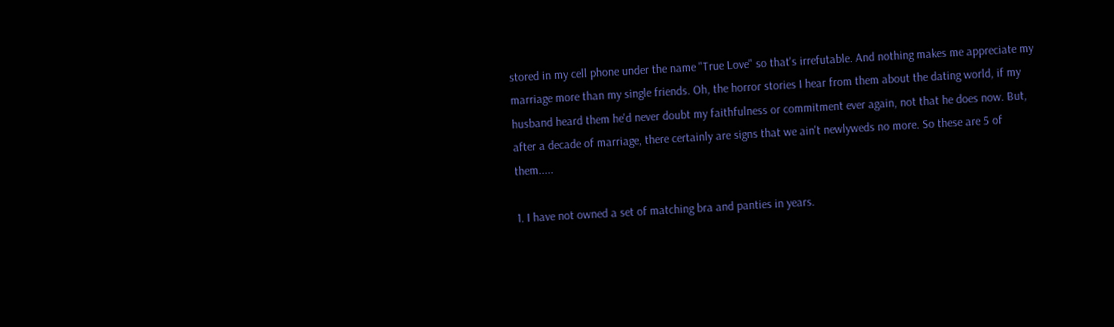stored in my cell phone under the name "True Love" so that's irrefutable. And nothing makes me appreciate my marriage more than my single friends. Oh, the horror stories I hear from them about the dating world, if my husband heard them he'd never doubt my faithfulness or commitment ever again, not that he does now. But, after a decade of marriage, there certainly are signs that we ain't newlyweds no more. So these are 5 of them.....

1. I have not owned a set of matching bra and panties in years.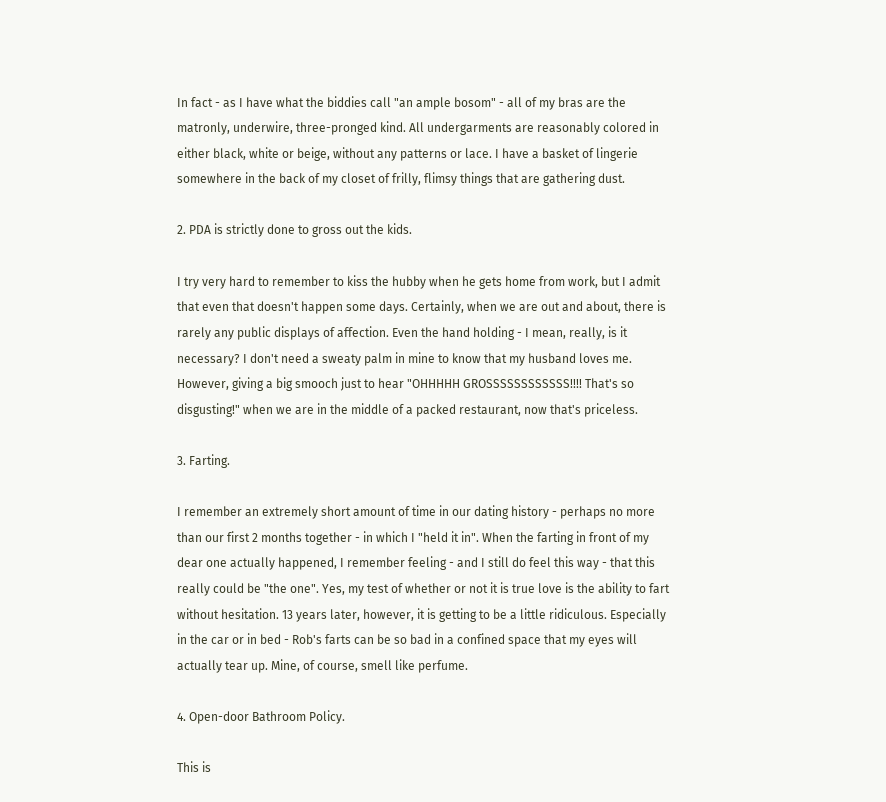In fact - as I have what the biddies call "an ample bosom" - all of my bras are the matronly, underwire, three-pronged kind. All undergarments are reasonably colored in either black, white or beige, without any patterns or lace. I have a basket of lingerie somewhere in the back of my closet of frilly, flimsy things that are gathering dust.

2. PDA is strictly done to gross out the kids.

I try very hard to remember to kiss the hubby when he gets home from work, but I admit that even that doesn't happen some days. Certainly, when we are out and about, there is rarely any public displays of affection. Even the hand holding - I mean, really, is it necessary? I don't need a sweaty palm in mine to know that my husband loves me. However, giving a big smooch just to hear "OHHHHH GROSSSSSSSSSSSS!!!! That's so disgusting!" when we are in the middle of a packed restaurant, now that's priceless.

3. Farting.

I remember an extremely short amount of time in our dating history - perhaps no more than our first 2 months together - in which I "held it in". When the farting in front of my dear one actually happened, I remember feeling - and I still do feel this way - that this really could be "the one". Yes, my test of whether or not it is true love is the ability to fart without hesitation. 13 years later, however, it is getting to be a little ridiculous. Especially in the car or in bed - Rob's farts can be so bad in a confined space that my eyes will actually tear up. Mine, of course, smell like perfume.

4. Open-door Bathroom Policy.

This is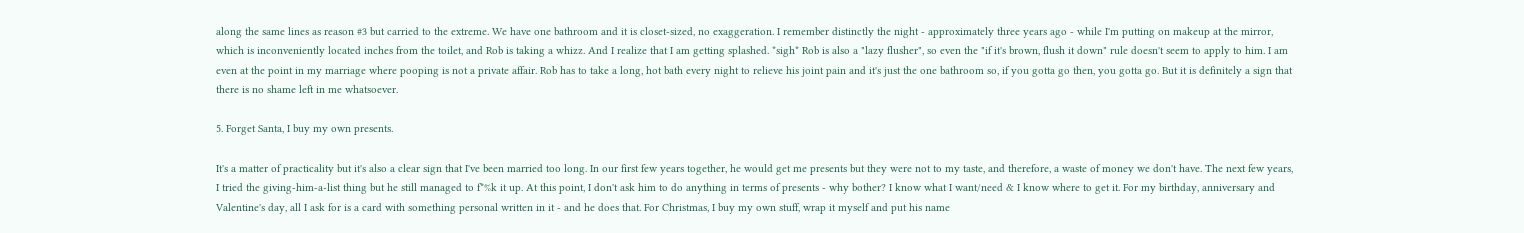along the same lines as reason #3 but carried to the extreme. We have one bathroom and it is closet-sized, no exaggeration. I remember distinctly the night - approximately three years ago - while I'm putting on makeup at the mirror, which is inconveniently located inches from the toilet, and Rob is taking a whizz. And I realize that I am getting splashed. *sigh* Rob is also a "lazy flusher", so even the "if it's brown, flush it down" rule doesn't seem to apply to him. I am even at the point in my marriage where pooping is not a private affair. Rob has to take a long, hot bath every night to relieve his joint pain and it's just the one bathroom so, if you gotta go then, you gotta go. But it is definitely a sign that there is no shame left in me whatsoever.

5. Forget Santa, I buy my own presents.

It's a matter of practicality but it's also a clear sign that I've been married too long. In our first few years together, he would get me presents but they were not to my taste, and therefore, a waste of money we don't have. The next few years, I tried the giving-him-a-list thing but he still managed to f*%k it up. At this point, I don't ask him to do anything in terms of presents - why bother? I know what I want/need & I know where to get it. For my birthday, anniversary and Valentine's day, all I ask for is a card with something personal written in it - and he does that. For Christmas, I buy my own stuff, wrap it myself and put his name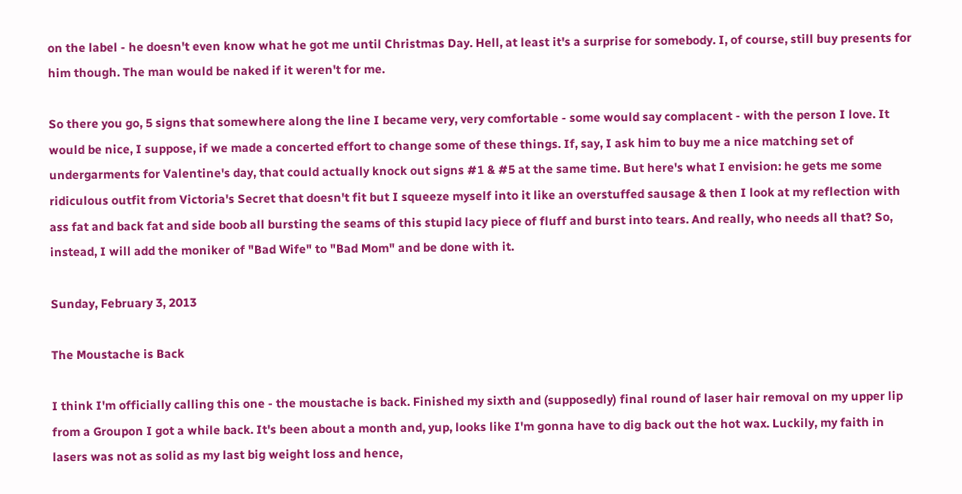on the label - he doesn't even know what he got me until Christmas Day. Hell, at least it's a surprise for somebody. I, of course, still buy presents for him though. The man would be naked if it weren't for me.

So there you go, 5 signs that somewhere along the line I became very, very comfortable - some would say complacent - with the person I love. It would be nice, I suppose, if we made a concerted effort to change some of these things. If, say, I ask him to buy me a nice matching set of undergarments for Valentine's day, that could actually knock out signs #1 & #5 at the same time. But here's what I envision: he gets me some ridiculous outfit from Victoria's Secret that doesn't fit but I squeeze myself into it like an overstuffed sausage & then I look at my reflection with ass fat and back fat and side boob all bursting the seams of this stupid lacy piece of fluff and burst into tears. And really, who needs all that? So, instead, I will add the moniker of "Bad Wife" to "Bad Mom" and be done with it.

Sunday, February 3, 2013

The Moustache is Back

I think I'm officially calling this one - the moustache is back. Finished my sixth and (supposedly) final round of laser hair removal on my upper lip from a Groupon I got a while back. It's been about a month and, yup, looks like I'm gonna have to dig back out the hot wax. Luckily, my faith in lasers was not as solid as my last big weight loss and hence,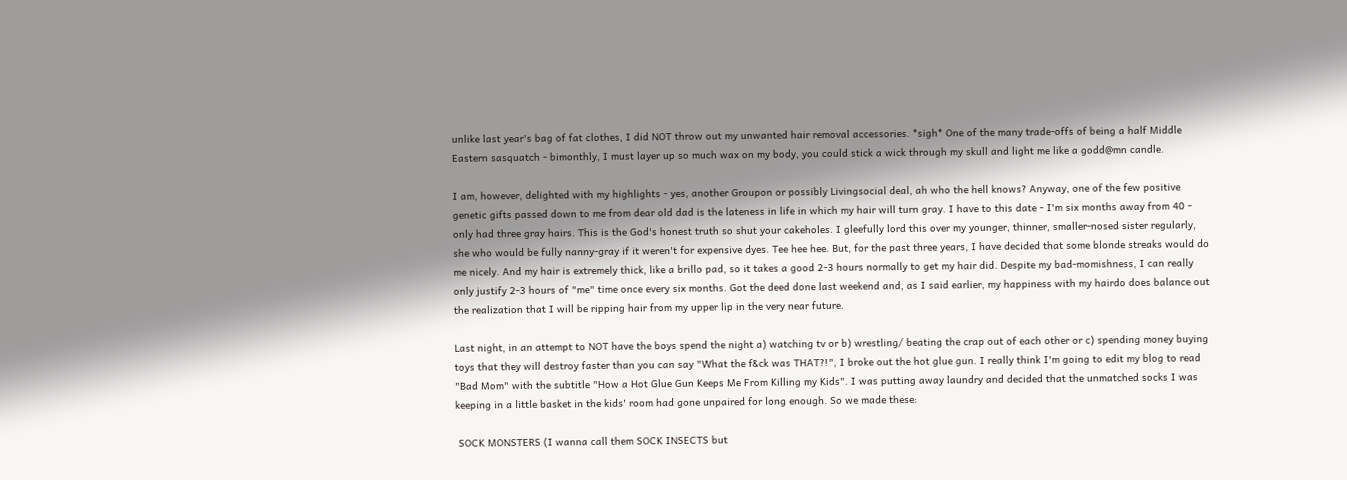unlike last year's bag of fat clothes, I did NOT throw out my unwanted hair removal accessories. *sigh* One of the many trade-offs of being a half Middle Eastern sasquatch - bimonthly, I must layer up so much wax on my body, you could stick a wick through my skull and light me like a godd@mn candle.

I am, however, delighted with my highlights - yes, another Groupon or possibly Livingsocial deal, ah who the hell knows? Anyway, one of the few positive genetic gifts passed down to me from dear old dad is the lateness in life in which my hair will turn gray. I have to this date - I'm six months away from 40 - only had three gray hairs. This is the God's honest truth so shut your cakeholes. I gleefully lord this over my younger, thinner, smaller-nosed sister regularly, she who would be fully nanny-gray if it weren't for expensive dyes. Tee hee hee. But, for the past three years, I have decided that some blonde streaks would do me nicely. And my hair is extremely thick, like a brillo pad, so it takes a good 2-3 hours normally to get my hair did. Despite my bad-momishness, I can really only justify 2-3 hours of "me" time once every six months. Got the deed done last weekend and, as I said earlier, my happiness with my hairdo does balance out the realization that I will be ripping hair from my upper lip in the very near future.

Last night, in an attempt to NOT have the boys spend the night a) watching tv or b) wrestling/ beating the crap out of each other or c) spending money buying toys that they will destroy faster than you can say "What the f&ck was THAT?!", I broke out the hot glue gun. I really think I'm going to edit my blog to read "Bad Mom" with the subtitle "How a Hot Glue Gun Keeps Me From Killing my Kids". I was putting away laundry and decided that the unmatched socks I was keeping in a little basket in the kids' room had gone unpaired for long enough. So we made these:

 SOCK MONSTERS (I wanna call them SOCK INSECTS but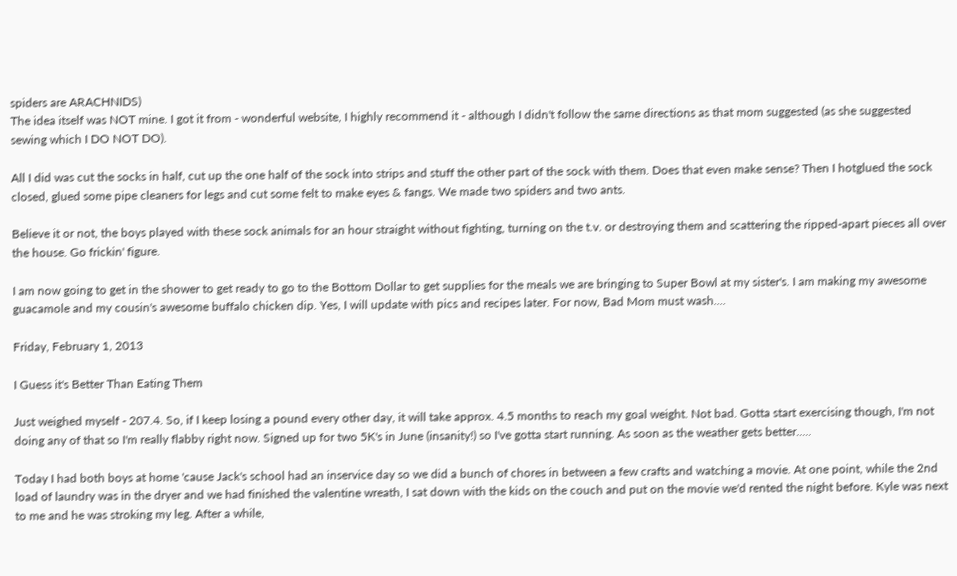spiders are ARACHNIDS)
The idea itself was NOT mine. I got it from - wonderful website, I highly recommend it - although I didn't follow the same directions as that mom suggested (as she suggested sewing which I DO NOT DO).

All I did was cut the socks in half, cut up the one half of the sock into strips and stuff the other part of the sock with them. Does that even make sense? Then I hotglued the sock closed, glued some pipe cleaners for legs and cut some felt to make eyes & fangs. We made two spiders and two ants.

Believe it or not, the boys played with these sock animals for an hour straight without fighting, turning on the t.v. or destroying them and scattering the ripped-apart pieces all over the house. Go frickin' figure.

I am now going to get in the shower to get ready to go to the Bottom Dollar to get supplies for the meals we are bringing to Super Bowl at my sister's. I am making my awesome guacamole and my cousin's awesome buffalo chicken dip. Yes, I will update with pics and recipes later. For now, Bad Mom must wash....

Friday, February 1, 2013

I Guess it's Better Than Eating Them

Just weighed myself - 207.4. So, if I keep losing a pound every other day, it will take approx. 4.5 months to reach my goal weight. Not bad. Gotta start exercising though, I'm not doing any of that so I'm really flabby right now. Signed up for two 5K's in June (insanity!) so I've gotta start running. As soon as the weather gets better.....

Today I had both boys at home 'cause Jack's school had an inservice day so we did a bunch of chores in between a few crafts and watching a movie. At one point, while the 2nd load of laundry was in the dryer and we had finished the valentine wreath, I sat down with the kids on the couch and put on the movie we'd rented the night before. Kyle was next to me and he was stroking my leg. After a while,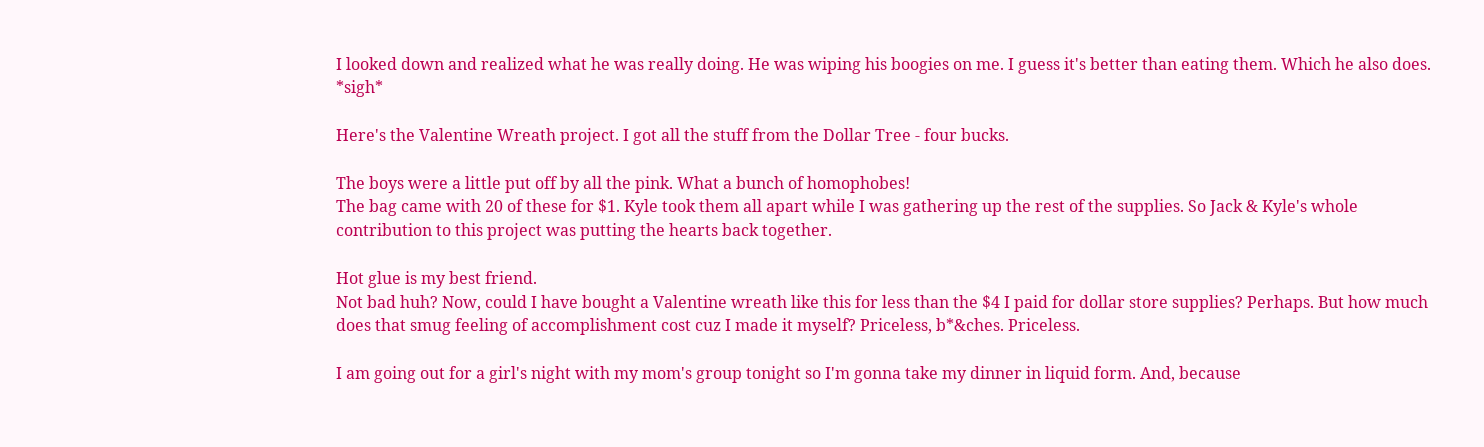I looked down and realized what he was really doing. He was wiping his boogies on me. I guess it's better than eating them. Which he also does. *sigh*

Here's the Valentine Wreath project. I got all the stuff from the Dollar Tree - four bucks.

The boys were a little put off by all the pink. What a bunch of homophobes!
The bag came with 20 of these for $1. Kyle took them all apart while I was gathering up the rest of the supplies. So Jack & Kyle's whole contribution to this project was putting the hearts back together.

Hot glue is my best friend.
Not bad huh? Now, could I have bought a Valentine wreath like this for less than the $4 I paid for dollar store supplies? Perhaps. But how much does that smug feeling of accomplishment cost cuz I made it myself? Priceless, b*&ches. Priceless.

I am going out for a girl's night with my mom's group tonight so I'm gonna take my dinner in liquid form. And, because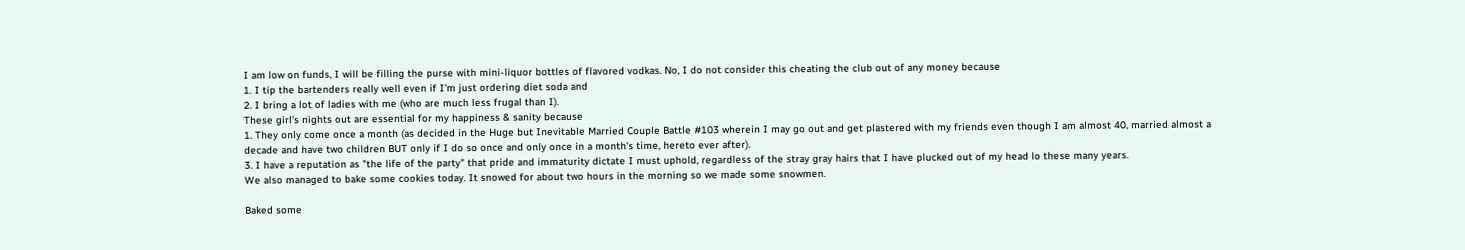I am low on funds, I will be filling the purse with mini-liquor bottles of flavored vodkas. No, I do not consider this cheating the club out of any money because
1. I tip the bartenders really well even if I'm just ordering diet soda and
2. I bring a lot of ladies with me (who are much less frugal than I).
These girl's nights out are essential for my happiness & sanity because
1. They only come once a month (as decided in the Huge but Inevitable Married Couple Battle #103 wherein I may go out and get plastered with my friends even though I am almost 40, married almost a decade and have two children BUT only if I do so once and only once in a month's time, hereto ever after).
3. I have a reputation as "the life of the party" that pride and immaturity dictate I must uphold, regardless of the stray gray hairs that I have plucked out of my head lo these many years.
We also managed to bake some cookies today. It snowed for about two hours in the morning so we made some snowmen.

Baked some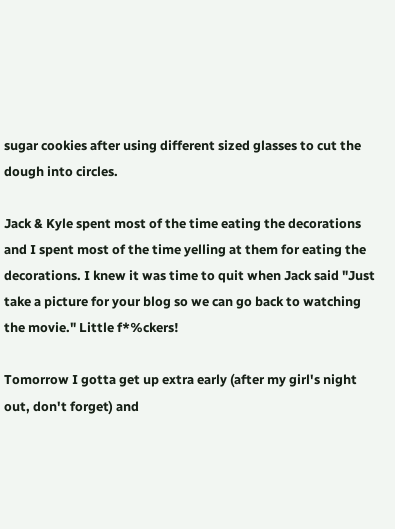sugar cookies after using different sized glasses to cut the dough into circles.

Jack & Kyle spent most of the time eating the decorations and I spent most of the time yelling at them for eating the decorations. I knew it was time to quit when Jack said "Just take a picture for your blog so we can go back to watching the movie." Little f*%ckers!

Tomorrow I gotta get up extra early (after my girl's night out, don't forget) and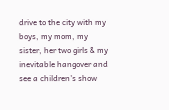drive to the city with my boys, my mom, my sister, her two girls & my inevitable hangover and see a children's show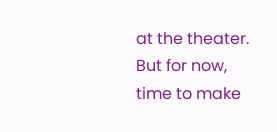at the theater. But for now, time to make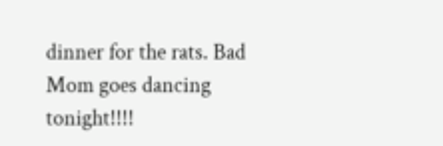dinner for the rats. Bad Mom goes dancing tonight!!!!